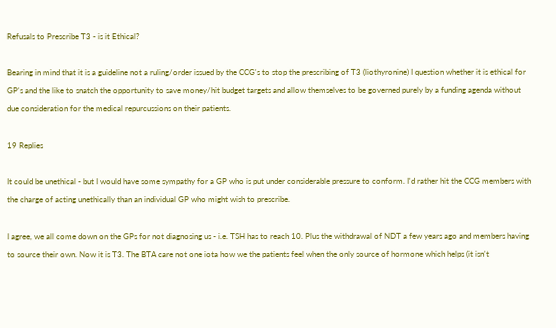Refusals to Prescribe T3 - is it Ethical?

Bearing in mind that it is a guideline not a ruling/order issued by the CCG's to stop the prescribing of T3 (liothyronine) I question whether it is ethical for GP's and the like to snatch the opportunity to save money/hit budget targets and allow themselves to be governed purely by a funding agenda without due consideration for the medical repurcussions on their patients.

19 Replies

It could be unethical - but I would have some sympathy for a GP who is put under considerable pressure to conform. I'd rather hit the CCG members with the charge of acting unethically than an individual GP who might wish to prescribe.

I agree, we all come down on the GPs for not diagnosing us - i.e. TSH has to reach 10. Plus the withdrawal of NDT a few years ago and members having to source their own. Now it is T3. The BTA care not one iota how we the patients feel when the only source of hormone which helps (it isn't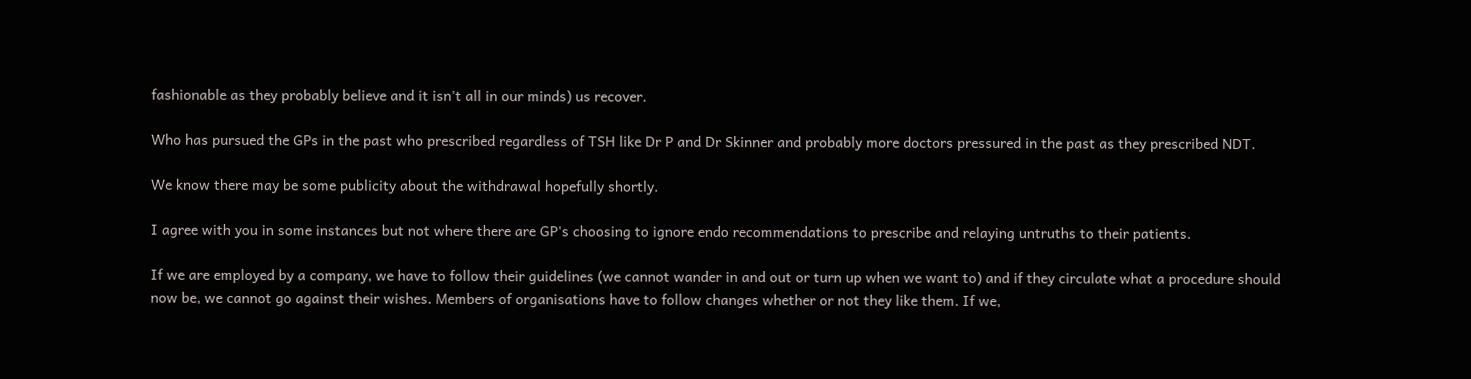fashionable as they probably believe and it isn't all in our minds) us recover.

Who has pursued the GPs in the past who prescribed regardless of TSH like Dr P and Dr Skinner and probably more doctors pressured in the past as they prescribed NDT.

We know there may be some publicity about the withdrawal hopefully shortly.

I agree with you in some instances but not where there are GP's choosing to ignore endo recommendations to prescribe and relaying untruths to their patients.

If we are employed by a company, we have to follow their guidelines (we cannot wander in and out or turn up when we want to) and if they circulate what a procedure should now be, we cannot go against their wishes. Members of organisations have to follow changes whether or not they like them. If we,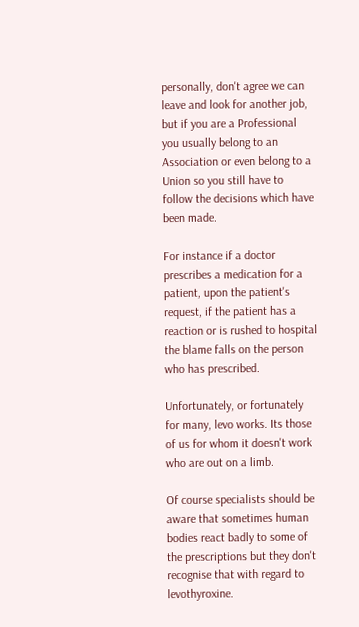personally, don't agree we can leave and look for another job, but if you are a Professional you usually belong to an Association or even belong to a Union so you still have to follow the decisions which have been made.

For instance if a doctor prescribes a medication for a patient, upon the patient's request, if the patient has a reaction or is rushed to hospital the blame falls on the person who has prescribed.

Unfortunately, or fortunately for many, levo works. Its those of us for whom it doesn't work who are out on a limb.

Of course specialists should be aware that sometimes human bodies react badly to some of the prescriptions but they don't recognise that with regard to levothyroxine.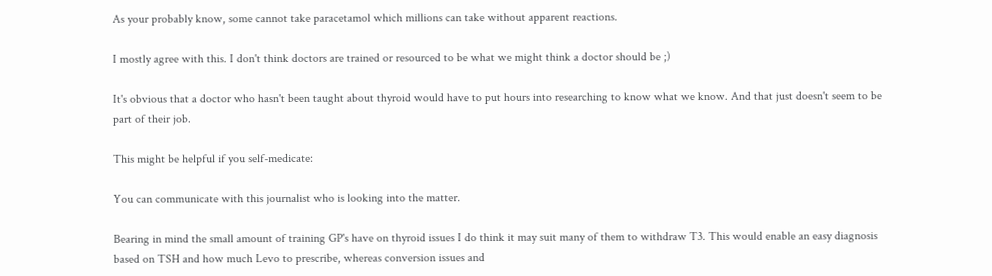As your probably know, some cannot take paracetamol which millions can take without apparent reactions.

I mostly agree with this. I don't think doctors are trained or resourced to be what we might think a doctor should be ;)

It's obvious that a doctor who hasn't been taught about thyroid would have to put hours into researching to know what we know. And that just doesn't seem to be part of their job.

This might be helpful if you self-medicate:

You can communicate with this journalist who is looking into the matter.

Bearing in mind the small amount of training GP's have on thyroid issues I do think it may suit many of them to withdraw T3. This would enable an easy diagnosis based on TSH and how much Levo to prescribe, whereas conversion issues and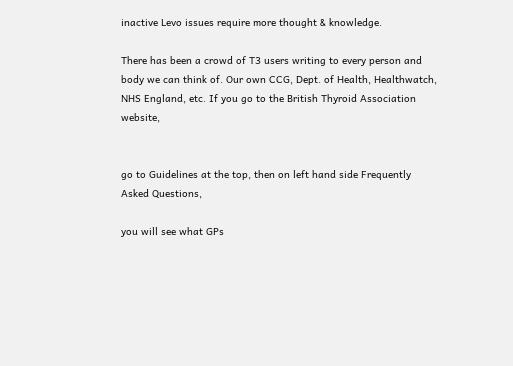inactive Levo issues require more thought & knowledge.

There has been a crowd of T3 users writing to every person and body we can think of. Our own CCG, Dept. of Health, Healthwatch, NHS England, etc. If you go to the British Thyroid Association website,


go to Guidelines at the top, then on left hand side Frequently Asked Questions,

you will see what GPs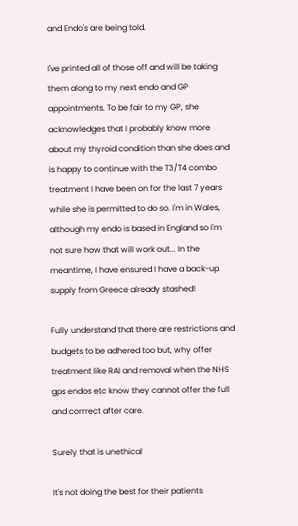and Endo's are being told.

I've printed all of those off and will be taking them along to my next endo and GP appointments. To be fair to my GP, she acknowledges that I probably know more about my thyroid condition than she does and is happy to continue with the T3/T4 combo treatment I have been on for the last 7 years while she is permitted to do so. I'm in Wales, although my endo is based in England so I'm not sure how that will work out... In the meantime, I have ensured I have a back-up supply from Greece already stashed!

Fully understand that there are restrictions and budgets to be adhered too but, why offer treatment like RAI and removal when the NHS gps endos etc know they cannot offer the full and corrrect after care.

Surely that is unethical

It's not doing the best for their patients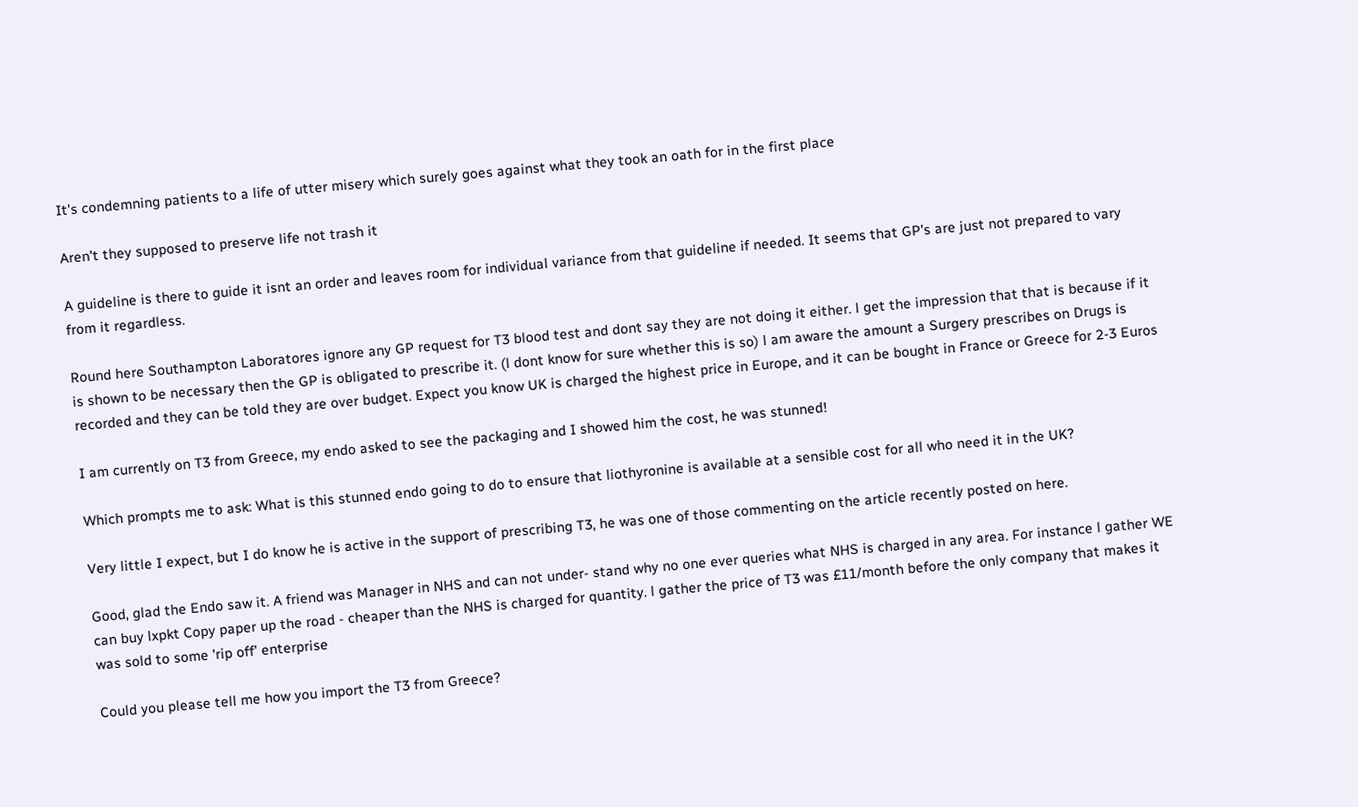It's condemning patients to a life of utter misery which surely goes against what they took an oath for in the first place

Aren't they supposed to preserve life not trash it

A guideline is there to guide it isnt an order and leaves room for individual variance from that guideline if needed. It seems that GP's are just not prepared to vary from it regardless.

Round here Southampton Laboratores ignore any GP request for T3 blood test and dont say they are not doing it either. l get the impression that that is because if it is shown to be necessary then the GP is obligated to prescribe it. (l dont know for sure whether this is so) l am aware the amount a Surgery prescribes on Drugs is recorded and they can be told they are over budget. Expect you know UK is charged the highest price in Europe, and it can be bought in France or Greece for 2-3 Euros

I am currently on T3 from Greece, my endo asked to see the packaging and I showed him the cost, he was stunned!

Which prompts me to ask: What is this stunned endo going to do to ensure that liothyronine is available at a sensible cost for all who need it in the UK?

Very little I expect, but I do know he is active in the support of prescribing T3, he was one of those commenting on the article recently posted on here.

Good, glad the Endo saw it. A friend was Manager in NHS and can not under- stand why no one ever queries what NHS is charged in any area. For instance l gather WE can buy lxpkt Copy paper up the road - cheaper than the NHS is charged for quantity. l gather the price of T3 was £11/month before the only company that makes it was sold to some 'rip off' enterprise

Could you please tell me how you import the T3 from Greece?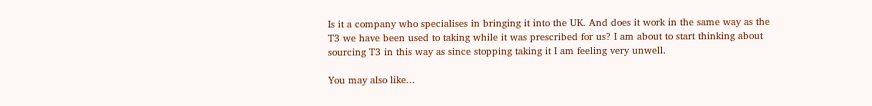Is it a company who specialises in bringing it into the UK. And does it work in the same way as the T3 we have been used to taking while it was prescribed for us? I am about to start thinking about sourcing T3 in this way as since stopping taking it I am feeling very unwell.

You may also like...